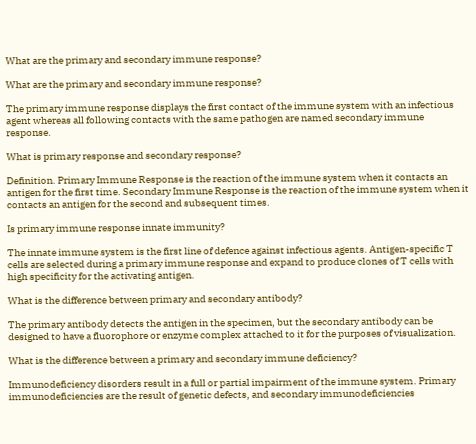What are the primary and secondary immune response?

What are the primary and secondary immune response?

The primary immune response displays the first contact of the immune system with an infectious agent whereas all following contacts with the same pathogen are named secondary immune response.

What is primary response and secondary response?

Definition. Primary Immune Response is the reaction of the immune system when it contacts an antigen for the first time. Secondary Immune Response is the reaction of the immune system when it contacts an antigen for the second and subsequent times.

Is primary immune response innate immunity?

The innate immune system is the first line of defence against infectious agents. Antigen-specific T cells are selected during a primary immune response and expand to produce clones of T cells with high specificity for the activating antigen.

What is the difference between primary and secondary antibody?

The primary antibody detects the antigen in the specimen, but the secondary antibody can be designed to have a fluorophore or enzyme complex attached to it for the purposes of visualization.

What is the difference between a primary and secondary immune deficiency?

Immunodeficiency disorders result in a full or partial impairment of the immune system. Primary immunodeficiencies are the result of genetic defects, and secondary immunodeficiencies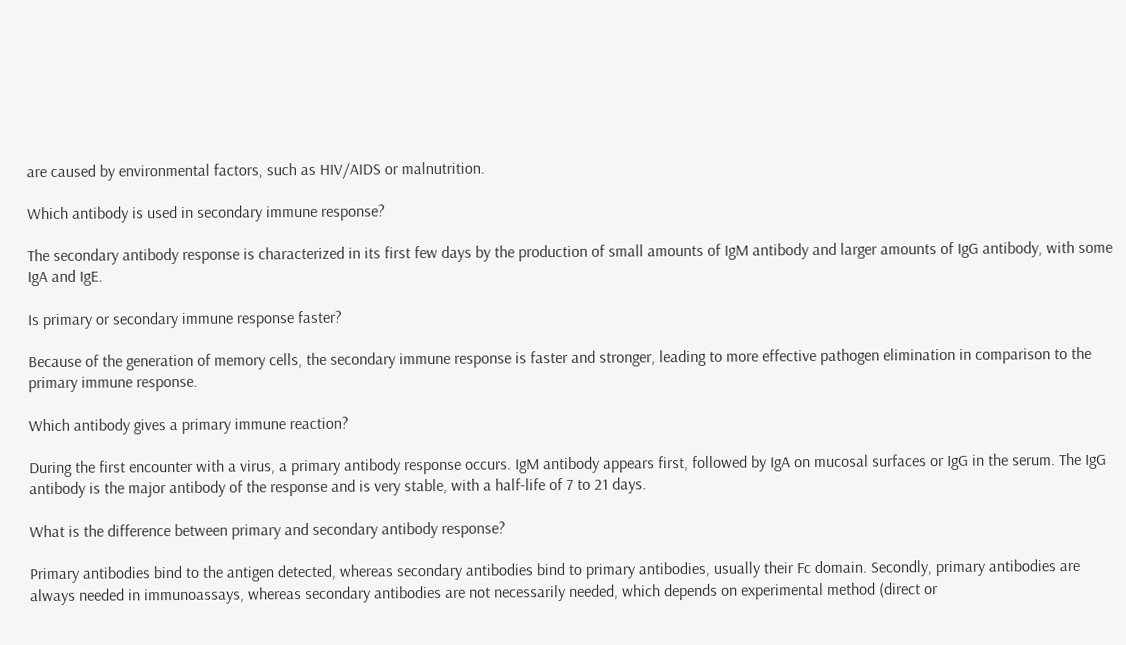are caused by environmental factors, such as HIV/AIDS or malnutrition.

Which antibody is used in secondary immune response?

The secondary antibody response is characterized in its first few days by the production of small amounts of IgM antibody and larger amounts of IgG antibody, with some IgA and IgE.

Is primary or secondary immune response faster?

Because of the generation of memory cells, the secondary immune response is faster and stronger, leading to more effective pathogen elimination in comparison to the primary immune response.

Which antibody gives a primary immune reaction?

During the first encounter with a virus, a primary antibody response occurs. IgM antibody appears first, followed by IgA on mucosal surfaces or IgG in the serum. The IgG antibody is the major antibody of the response and is very stable, with a half-life of 7 to 21 days.

What is the difference between primary and secondary antibody response?

Primary antibodies bind to the antigen detected, whereas secondary antibodies bind to primary antibodies, usually their Fc domain. Secondly, primary antibodies are always needed in immunoassays, whereas secondary antibodies are not necessarily needed, which depends on experimental method (direct or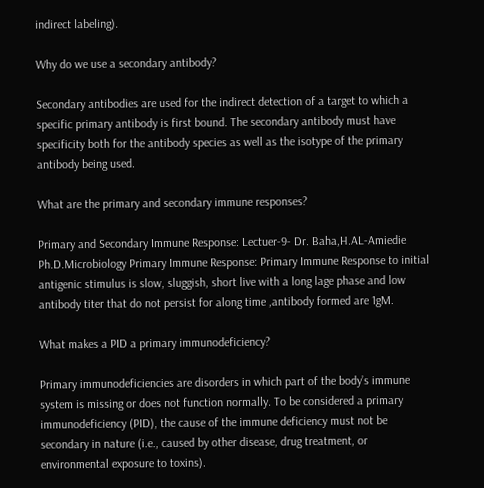indirect labeling).

Why do we use a secondary antibody?

Secondary antibodies are used for the indirect detection of a target to which a specific primary antibody is first bound. The secondary antibody must have specificity both for the antibody species as well as the isotype of the primary antibody being used.

What are the primary and secondary immune responses?

Primary and Secondary Immune Response: Lectuer-9- Dr. Baha,H.AL-Amiedie Ph.D.Microbiology Primary Immune Response: Primary Immune Response to initial antigenic stimulus is slow, sluggish, short live with a long lage phase and low antibody titer that do not persist for along time ,antibody formed are 1gM.

What makes a PID a primary immunodeficiency?

Primary immunodeficiencies are disorders in which part of the body’s immune system is missing or does not function normally. To be considered a primary immunodeficiency (PID), the cause of the immune deficiency must not be secondary in nature (i.e., caused by other disease, drug treatment, or environmental exposure to toxins).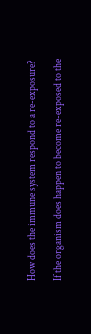How does the immune system respond to a re-exposure?

If the organism does happen to become re-exposed to the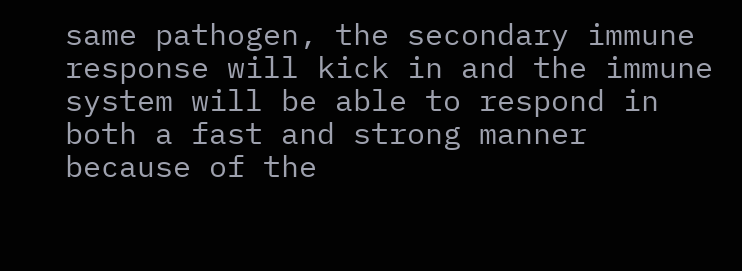same pathogen, the secondary immune response will kick in and the immune system will be able to respond in both a fast and strong manner because of the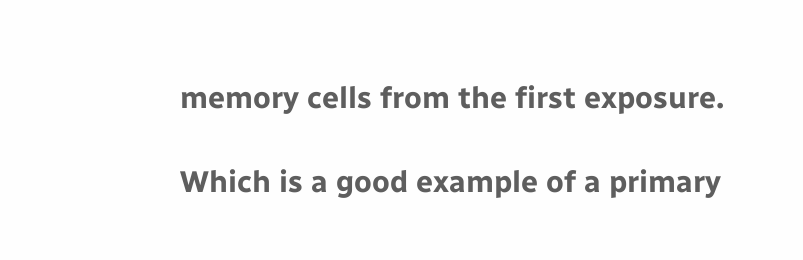memory cells from the first exposure.

Which is a good example of a primary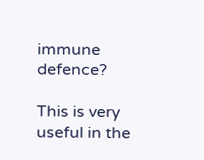immune defence?

This is very useful in the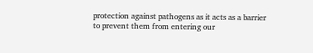protection against pathogens as it acts as a barrier to prevent them from entering our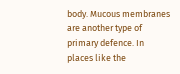body. Mucous membranes are another type of primary defence. In places like the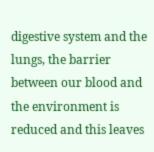digestive system and the lungs, the barrier between our blood and the environment is reduced and this leaves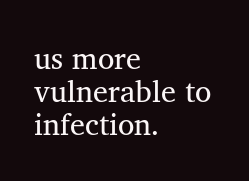us more vulnerable to infection.